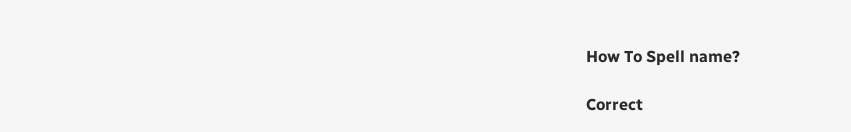How To Spell name?

Correct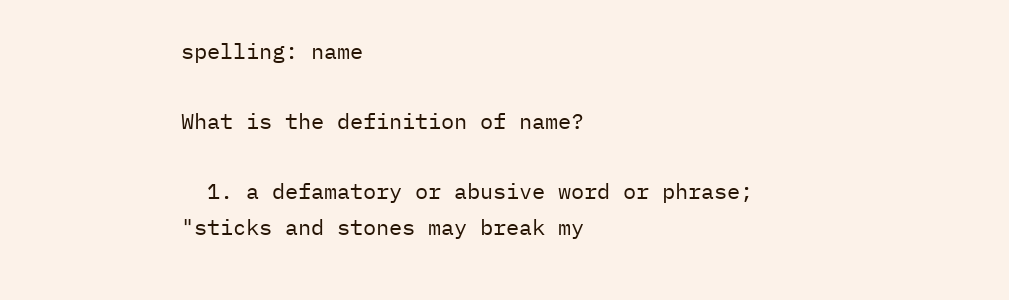spelling: name

What is the definition of name?

  1. a defamatory or abusive word or phrase; "sticks and stones may break my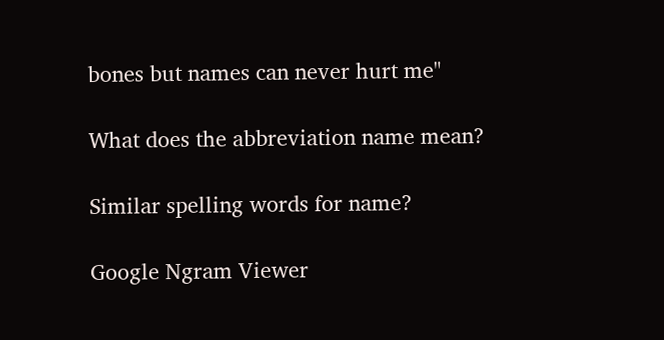bones but names can never hurt me"

What does the abbreviation name mean?

Similar spelling words for name?

Google Ngram Viewer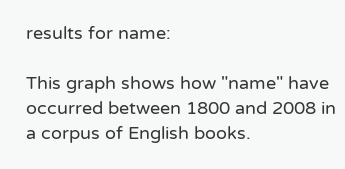results for name:

This graph shows how "name" have occurred between 1800 and 2008 in a corpus of English books.